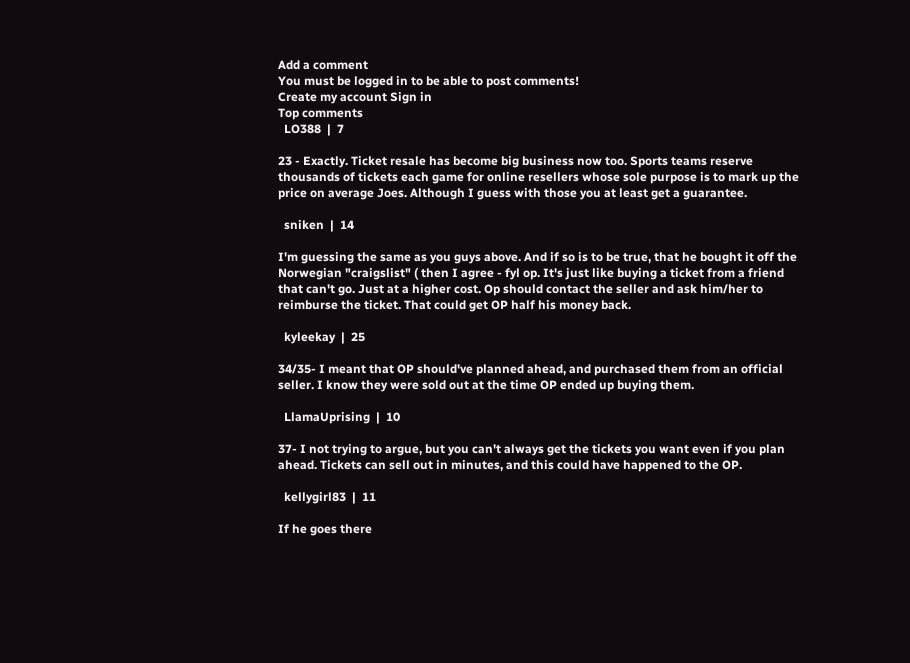Add a comment
You must be logged in to be able to post comments!
Create my account Sign in
Top comments
  LO388  |  7

23 - Exactly. Ticket resale has become big business now too. Sports teams reserve thousands of tickets each game for online resellers whose sole purpose is to mark up the price on average Joes. Although I guess with those you at least get a guarantee.

  sniken  |  14

I'm guessing the same as you guys above. And if so is to be true, that he bought it off the Norwegian "craigslist" ( then I agree - fyl op. It's just like buying a ticket from a friend that can't go. Just at a higher cost. Op should contact the seller and ask him/her to reimburse the ticket. That could get OP half his money back.

  kyleekay  |  25

34/35- I meant that OP should've planned ahead, and purchased them from an official seller. I know they were sold out at the time OP ended up buying them.

  LlamaUprising  |  10

37- I not trying to argue, but you can't always get the tickets you want even if you plan ahead. Tickets can sell out in minutes, and this could have happened to the OP.

  kellygirl83  |  11

If he goes there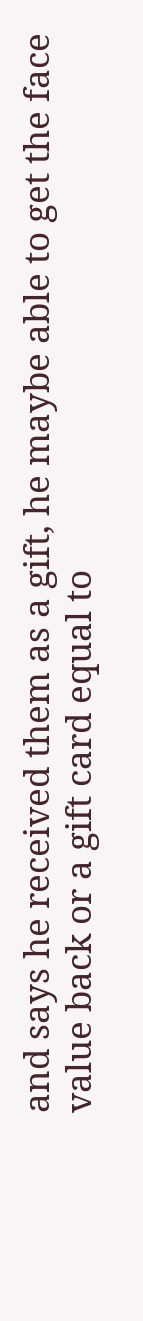and says he received them as a gift, he maybe able to get the face value back or a gift card equal to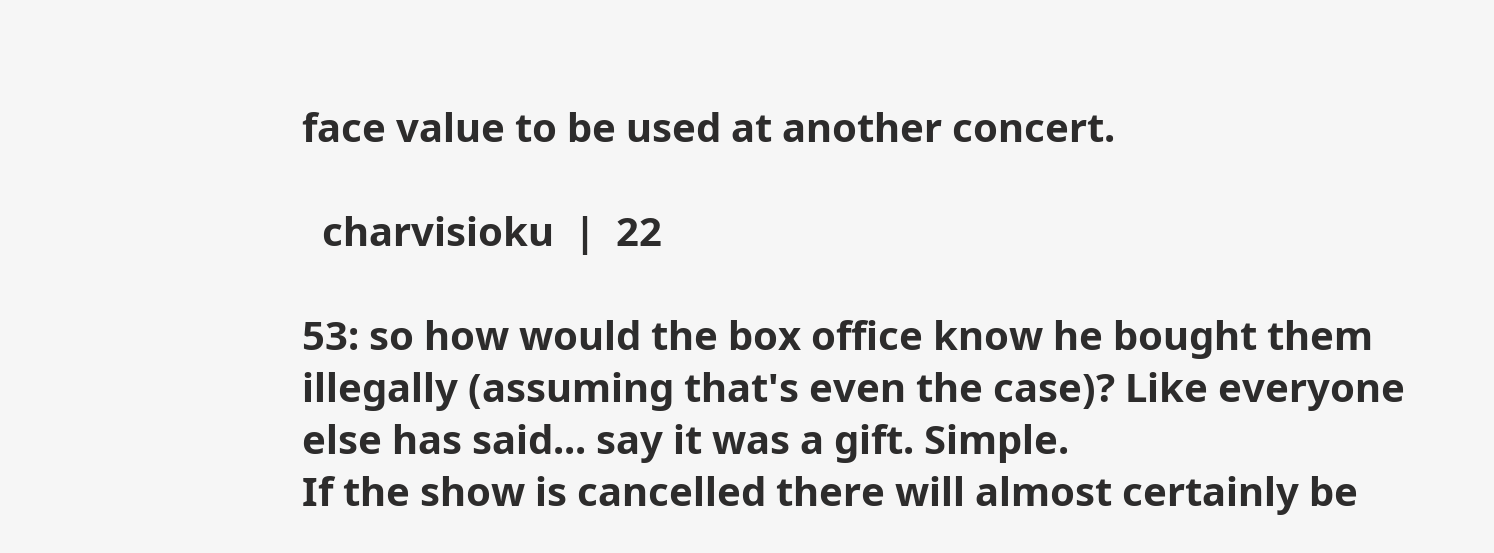face value to be used at another concert.

  charvisioku  |  22

53: so how would the box office know he bought them illegally (assuming that's even the case)? Like everyone else has said... say it was a gift. Simple.
If the show is cancelled there will almost certainly be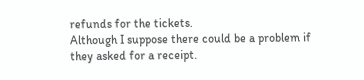refunds for the tickets.
Although I suppose there could be a problem if they asked for a receipt.